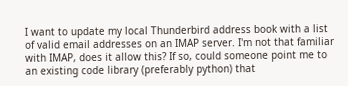I want to update my local Thunderbird address book with a list of valid email addresses on an IMAP server. I'm not that familiar with IMAP, does it allow this? If so, could someone point me to an existing code library (preferably python) that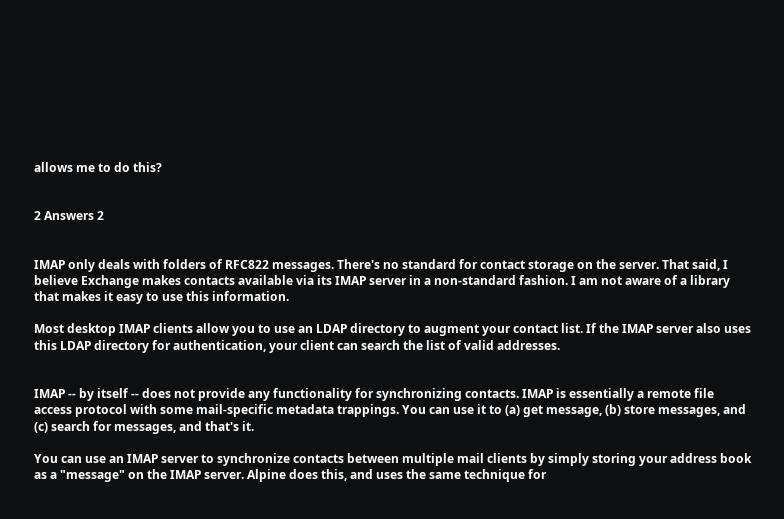allows me to do this?


2 Answers 2


IMAP only deals with folders of RFC822 messages. There's no standard for contact storage on the server. That said, I believe Exchange makes contacts available via its IMAP server in a non-standard fashion. I am not aware of a library that makes it easy to use this information.

Most desktop IMAP clients allow you to use an LDAP directory to augment your contact list. If the IMAP server also uses this LDAP directory for authentication, your client can search the list of valid addresses.


IMAP -- by itself -- does not provide any functionality for synchronizing contacts. IMAP is essentially a remote file access protocol with some mail-specific metadata trappings. You can use it to (a) get message, (b) store messages, and (c) search for messages, and that's it.

You can use an IMAP server to synchronize contacts between multiple mail clients by simply storing your address book as a "message" on the IMAP server. Alpine does this, and uses the same technique for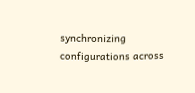synchronizing configurations across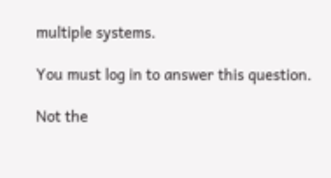multiple systems.

You must log in to answer this question.

Not the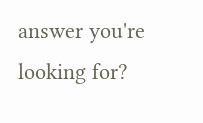answer you're looking for?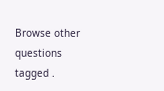Browse other questions tagged .